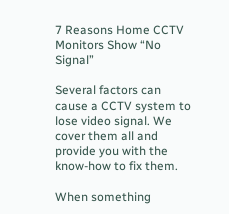7 Reasons Home CCTV Monitors Show “No Signal”

Several factors can cause a CCTV system to lose video signal. We cover them all and provide you with the know-how to fix them.

When something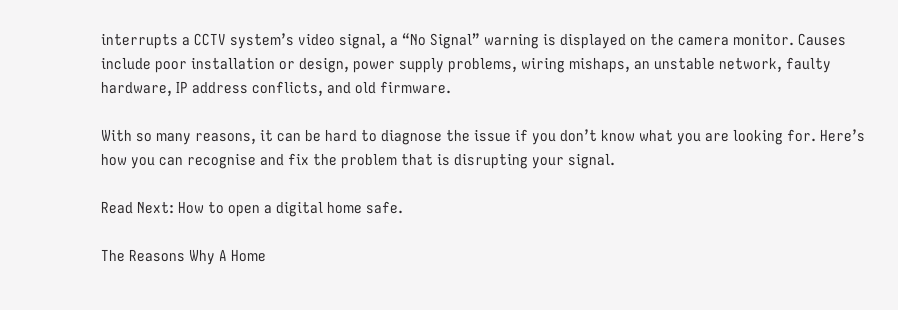interrupts a CCTV system’s video signal, a “No Signal” warning is displayed on the camera monitor. Causes include poor installation or design, power supply problems, wiring mishaps, an unstable network, faulty hardware, IP address conflicts, and old firmware.

With so many reasons, it can be hard to diagnose the issue if you don’t know what you are looking for. Here’s how you can recognise and fix the problem that is disrupting your signal.

Read Next: How to open a digital home safe.

The Reasons Why A Home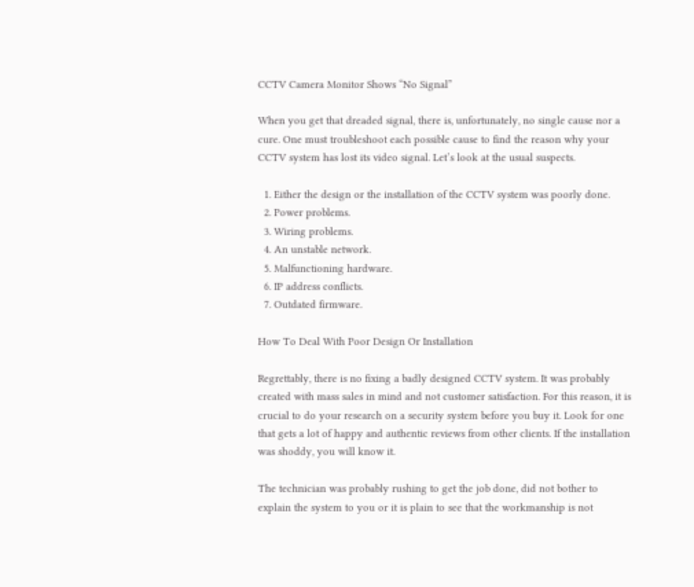CCTV Camera Monitor Shows “No Signal”

When you get that dreaded signal, there is, unfortunately, no single cause nor a cure. One must troubleshoot each possible cause to find the reason why your CCTV system has lost its video signal. Let’s look at the usual suspects.

  1. Either the design or the installation of the CCTV system was poorly done.
  2. Power problems.
  3. Wiring problems.
  4. An unstable network.
  5. Malfunctioning hardware.
  6. IP address conflicts.
  7. Outdated firmware.

How To Deal With Poor Design Or Installation

Regrettably, there is no fixing a badly designed CCTV system. It was probably created with mass sales in mind and not customer satisfaction. For this reason, it is crucial to do your research on a security system before you buy it. Look for one that gets a lot of happy and authentic reviews from other clients. If the installation was shoddy, you will know it.

The technician was probably rushing to get the job done, did not bother to explain the system to you or it is plain to see that the workmanship is not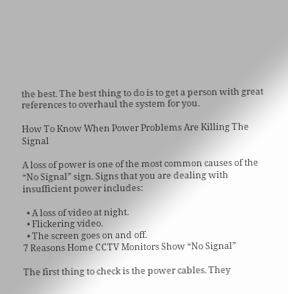the best. The best thing to do is to get a person with great references to overhaul the system for you.

How To Know When Power Problems Are Killing The Signal

A loss of power is one of the most common causes of the “No Signal” sign. Signs that you are dealing with insufficient power includes:

  • A loss of video at night.
  • Flickering video.
  • The screen goes on and off.
7 Reasons Home CCTV Monitors Show “No Signal”

The first thing to check is the power cables. They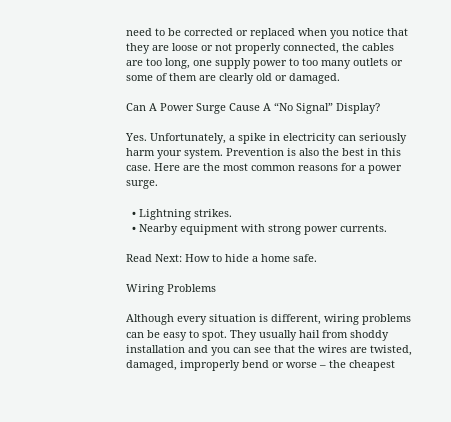need to be corrected or replaced when you notice that they are loose or not properly connected, the cables are too long, one supply power to too many outlets or some of them are clearly old or damaged.

Can A Power Surge Cause A “No Signal” Display?

Yes. Unfortunately, a spike in electricity can seriously harm your system. Prevention is also the best in this case. Here are the most common reasons for a power surge.

  • Lightning strikes.
  • Nearby equipment with strong power currents.

Read Next: How to hide a home safe.

Wiring Problems

Although every situation is different, wiring problems can be easy to spot. They usually hail from shoddy installation and you can see that the wires are twisted, damaged, improperly bend or worse – the cheapest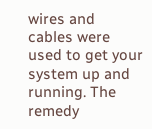wires and cables were used to get your system up and running. The remedy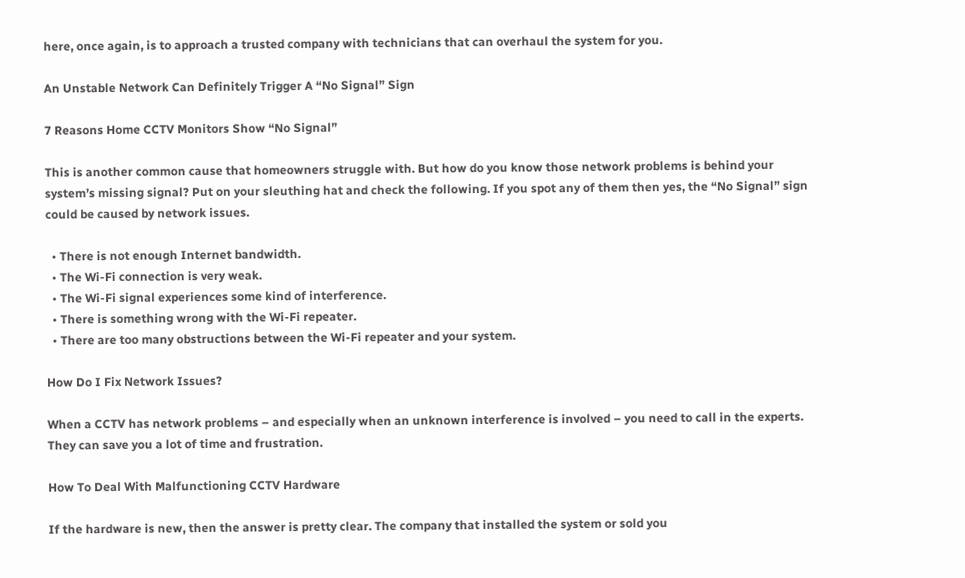here, once again, is to approach a trusted company with technicians that can overhaul the system for you.

An Unstable Network Can Definitely Trigger A “No Signal” Sign

7 Reasons Home CCTV Monitors Show “No Signal”

This is another common cause that homeowners struggle with. But how do you know those network problems is behind your system’s missing signal? Put on your sleuthing hat and check the following. If you spot any of them then yes, the “No Signal” sign could be caused by network issues.

  • There is not enough Internet bandwidth.
  • The Wi-Fi connection is very weak.
  • The Wi-Fi signal experiences some kind of interference.
  • There is something wrong with the Wi-Fi repeater.
  • There are too many obstructions between the Wi-Fi repeater and your system.

How Do I Fix Network Issues?

When a CCTV has network problems – and especially when an unknown interference is involved – you need to call in the experts. They can save you a lot of time and frustration.

How To Deal With Malfunctioning CCTV Hardware

If the hardware is new, then the answer is pretty clear. The company that installed the system or sold you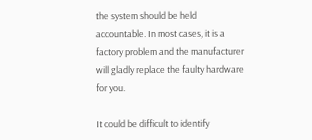the system should be held accountable. In most cases, it is a factory problem and the manufacturer will gladly replace the faulty hardware for you.

It could be difficult to identify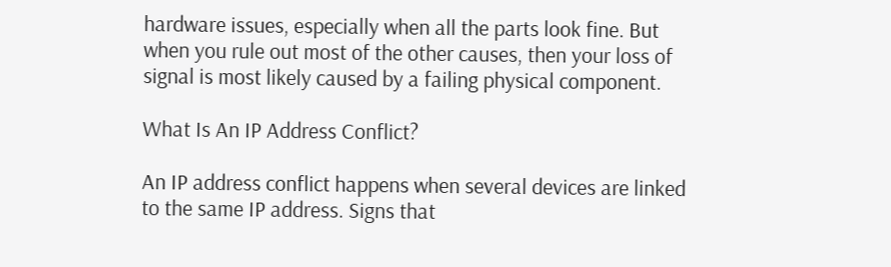hardware issues, especially when all the parts look fine. But when you rule out most of the other causes, then your loss of signal is most likely caused by a failing physical component.

What Is An IP Address Conflict?

An IP address conflict happens when several devices are linked to the same IP address. Signs that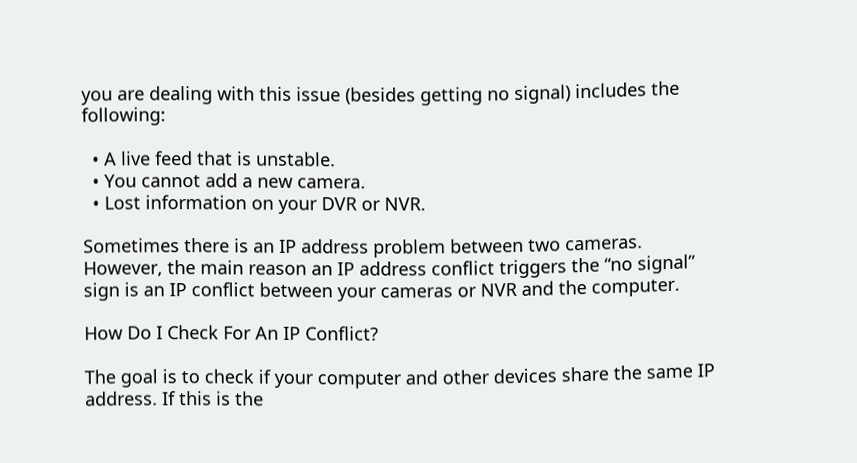you are dealing with this issue (besides getting no signal) includes the following:

  • A live feed that is unstable.
  • You cannot add a new camera.
  • Lost information on your DVR or NVR.

Sometimes there is an IP address problem between two cameras. However, the main reason an IP address conflict triggers the “no signal” sign is an IP conflict between your cameras or NVR and the computer.

How Do I Check For An IP Conflict?

The goal is to check if your computer and other devices share the same IP address. If this is the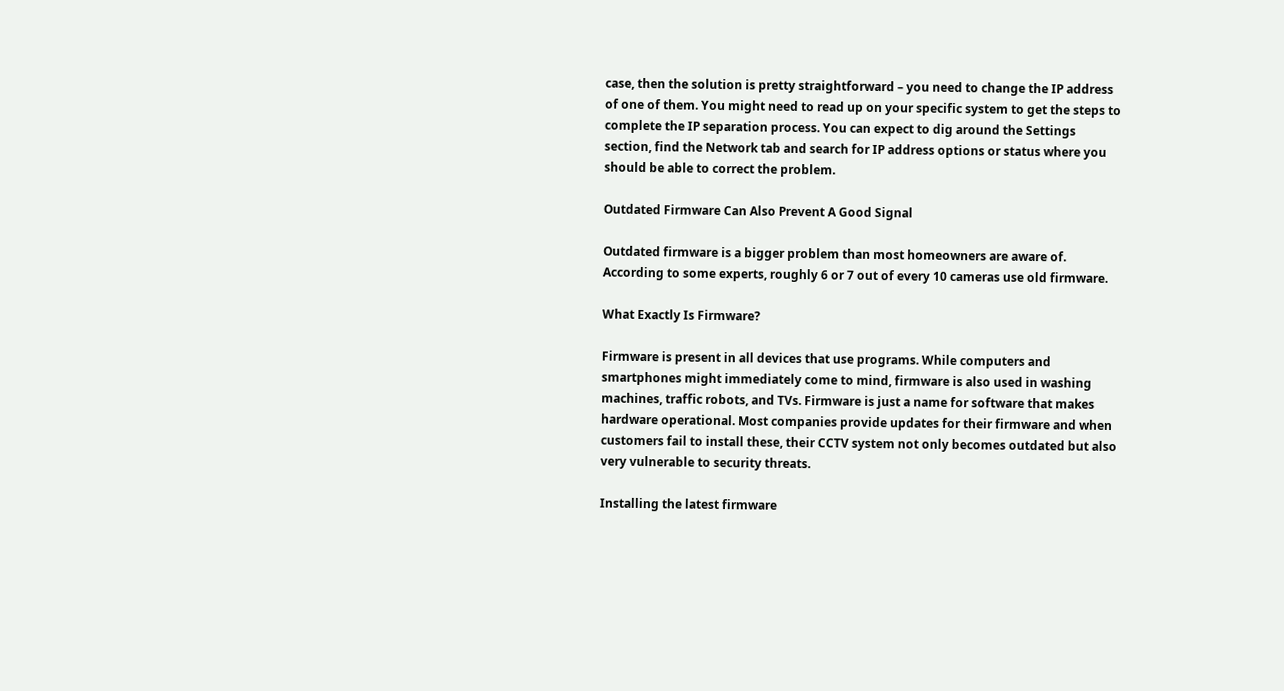case, then the solution is pretty straightforward – you need to change the IP address of one of them. You might need to read up on your specific system to get the steps to complete the IP separation process. You can expect to dig around the Settings section, find the Network tab and search for IP address options or status where you should be able to correct the problem.

Outdated Firmware Can Also Prevent A Good Signal

Outdated firmware is a bigger problem than most homeowners are aware of. According to some experts, roughly 6 or 7 out of every 10 cameras use old firmware.

What Exactly Is Firmware?

Firmware is present in all devices that use programs. While computers and smartphones might immediately come to mind, firmware is also used in washing machines, traffic robots, and TVs. Firmware is just a name for software that makes hardware operational. Most companies provide updates for their firmware and when customers fail to install these, their CCTV system not only becomes outdated but also very vulnerable to security threats.

Installing the latest firmware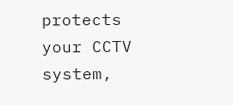protects your CCTV system,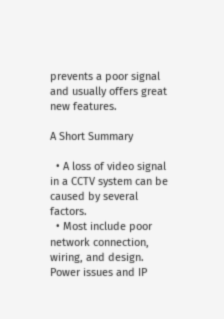prevents a poor signal and usually offers great new features.

A Short Summary

  • A loss of video signal in a CCTV system can be caused by several factors.
  • Most include poor network connection, wiring, and design. Power issues and IP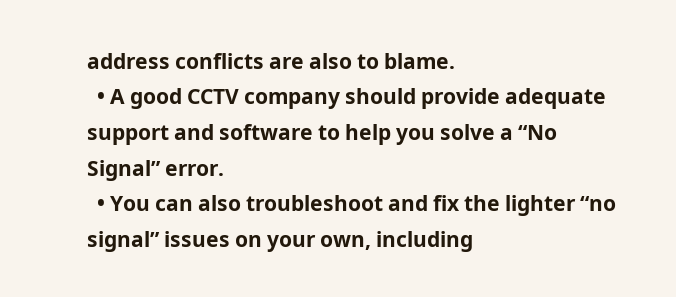address conflicts are also to blame.
  • A good CCTV company should provide adequate support and software to help you solve a “No Signal” error.
  • You can also troubleshoot and fix the lighter “no signal” issues on your own, including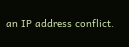an IP address conflict.